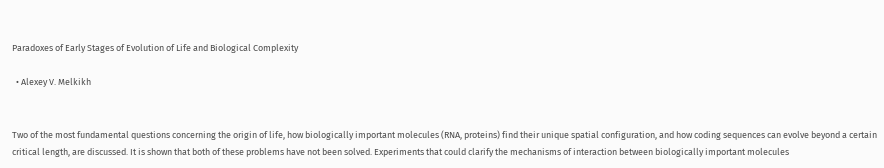Paradoxes of Early Stages of Evolution of Life and Biological Complexity

  • Alexey V. Melkikh


Two of the most fundamental questions concerning the origin of life, how biologically important molecules (RNA, proteins) find their unique spatial configuration, and how coding sequences can evolve beyond a certain critical length, are discussed. It is shown that both of these problems have not been solved. Experiments that could clarify the mechanisms of interaction between biologically important molecules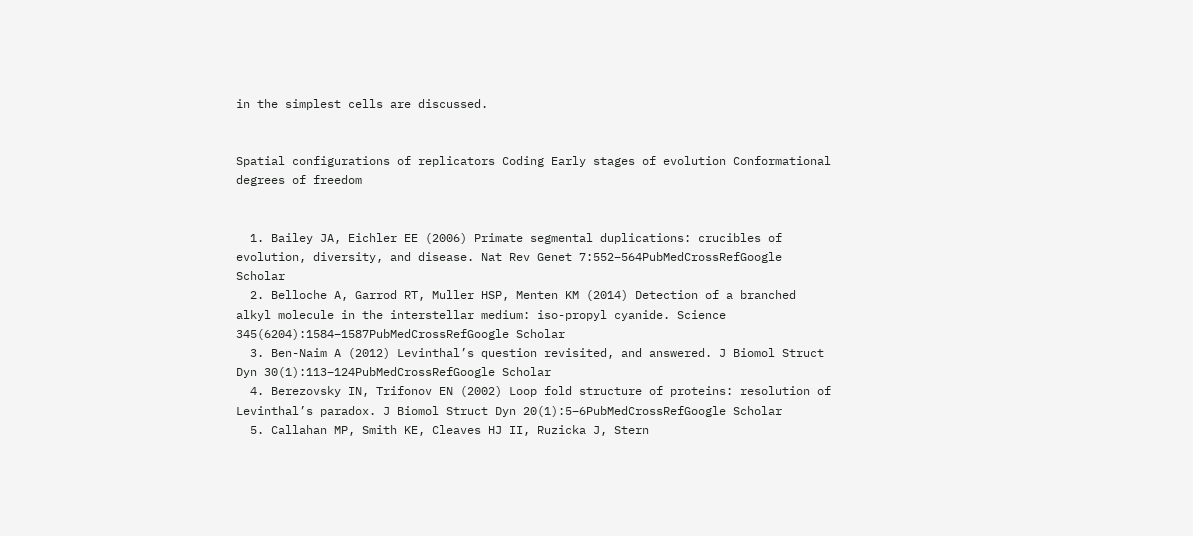in the simplest cells are discussed.


Spatial configurations of replicators Coding Early stages of evolution Conformational degrees of freedom


  1. Bailey JA, Eichler EE (2006) Primate segmental duplications: crucibles of evolution, diversity, and disease. Nat Rev Genet 7:552–564PubMedCrossRefGoogle Scholar
  2. Belloche A, Garrod RT, Muller HSP, Menten KM (2014) Detection of a branched alkyl molecule in the interstellar medium: iso-propyl cyanide. Science 345(6204):1584–1587PubMedCrossRefGoogle Scholar
  3. Ben-Naim A (2012) Levinthal’s question revisited, and answered. J Biomol Struct Dyn 30(1):113–124PubMedCrossRefGoogle Scholar
  4. Berezovsky IN, Trifonov EN (2002) Loop fold structure of proteins: resolution of Levinthal’s paradox. J Biomol Struct Dyn 20(1):5–6PubMedCrossRefGoogle Scholar
  5. Callahan MP, Smith KE, Cleaves HJ II, Ruzicka J, Stern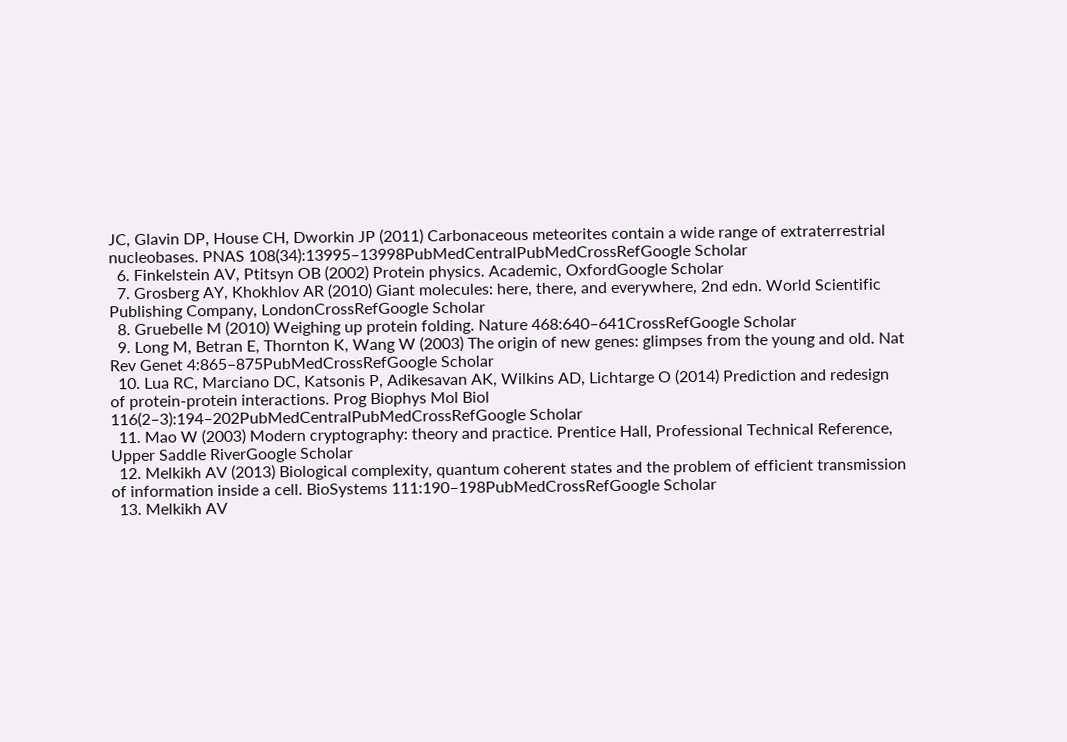JC, Glavin DP, House CH, Dworkin JP (2011) Carbonaceous meteorites contain a wide range of extraterrestrial nucleobases. PNAS 108(34):13995–13998PubMedCentralPubMedCrossRefGoogle Scholar
  6. Finkelstein AV, Ptitsyn OB (2002) Protein physics. Academic, OxfordGoogle Scholar
  7. Grosberg AY, Khokhlov AR (2010) Giant molecules: here, there, and everywhere, 2nd edn. World Scientific Publishing Company, LondonCrossRefGoogle Scholar
  8. Gruebelle M (2010) Weighing up protein folding. Nature 468:640–641CrossRefGoogle Scholar
  9. Long M, Betran E, Thornton K, Wang W (2003) The origin of new genes: glimpses from the young and old. Nat Rev Genet 4:865–875PubMedCrossRefGoogle Scholar
  10. Lua RC, Marciano DC, Katsonis P, Adikesavan AK, Wilkins AD, Lichtarge O (2014) Prediction and redesign of protein-protein interactions. Prog Biophys Mol Biol 116(2–3):194–202PubMedCentralPubMedCrossRefGoogle Scholar
  11. Mao W (2003) Modern cryptography: theory and practice. Prentice Hall, Professional Technical Reference, Upper Saddle RiverGoogle Scholar
  12. Melkikh AV (2013) Biological complexity, quantum coherent states and the problem of efficient transmission of information inside a cell. BioSystems 111:190–198PubMedCrossRefGoogle Scholar
  13. Melkikh AV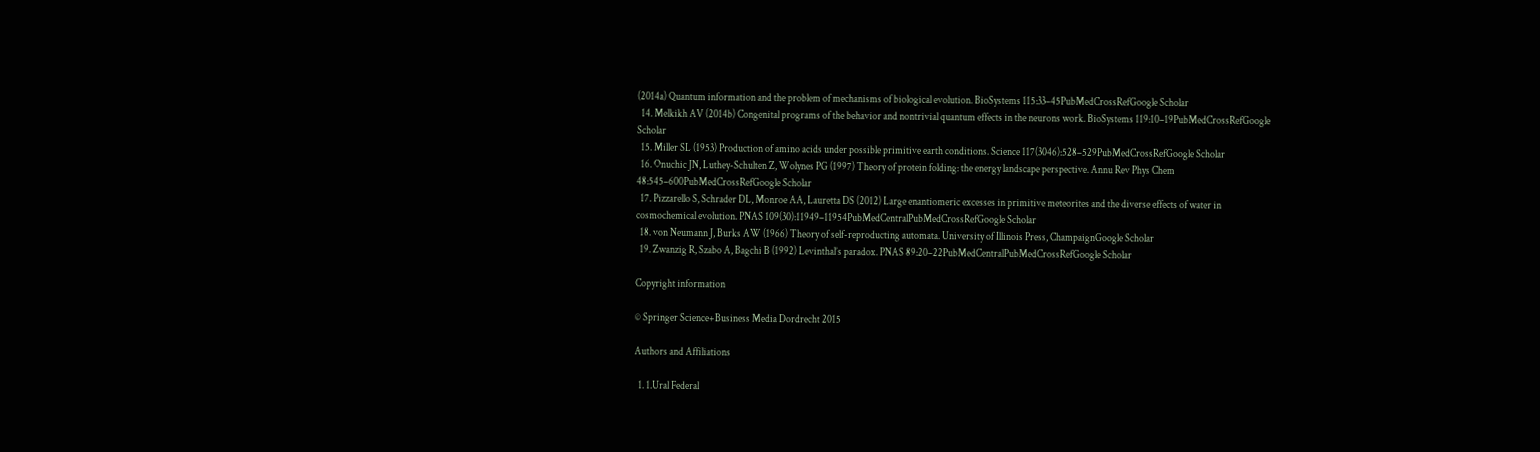(2014a) Quantum information and the problem of mechanisms of biological evolution. BioSystems 115:33–45PubMedCrossRefGoogle Scholar
  14. Melkikh AV (2014b) Congenital programs of the behavior and nontrivial quantum effects in the neurons work. BioSystems 119:10–19PubMedCrossRefGoogle Scholar
  15. Miller SL (1953) Production of amino acids under possible primitive earth conditions. Science 117(3046):528–529PubMedCrossRefGoogle Scholar
  16. Onuchic JN, Luthey-Schulten Z, Wolynes PG (1997) Theory of protein folding: the energy landscape perspective. Annu Rev Phys Chem 48:545–600PubMedCrossRefGoogle Scholar
  17. Pizzarello S, Schrader DL, Monroe AA, Lauretta DS (2012) Large enantiomeric excesses in primitive meteorites and the diverse effects of water in cosmochemical evolution. PNAS 109(30):11949–11954PubMedCentralPubMedCrossRefGoogle Scholar
  18. von Neumann J, Burks AW (1966) Theory of self-reproducting automata. University of Illinois Press, ChampaignGoogle Scholar
  19. Zwanzig R, Szabo A, Bagchi B (1992) Levinthal’s paradox. PNAS 89:20–22PubMedCentralPubMedCrossRefGoogle Scholar

Copyright information

© Springer Science+Business Media Dordrecht 2015

Authors and Affiliations

  1. 1.Ural Federal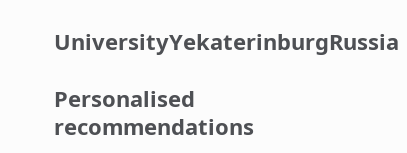UniversityYekaterinburgRussia

Personalised recommendations